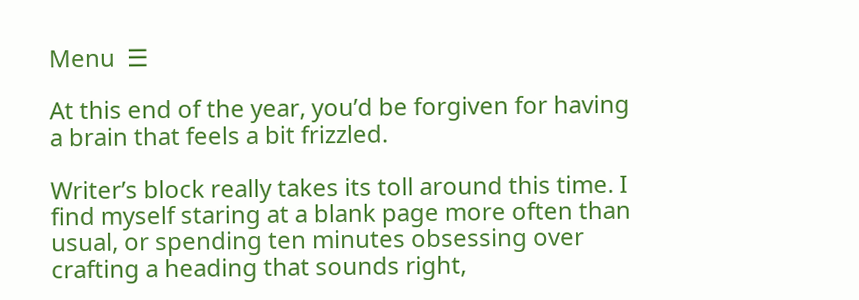Menu  ☰

At this end of the year, you’d be forgiven for having a brain that feels a bit frizzled.

Writer’s block really takes its toll around this time. I find myself staring at a blank page more often than usual, or spending ten minutes obsessing over crafting a heading that sounds right,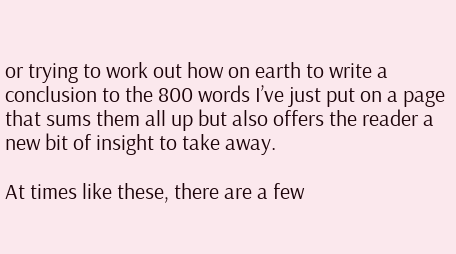or trying to work out how on earth to write a conclusion to the 800 words I’ve just put on a page that sums them all up but also offers the reader a new bit of insight to take away.

At times like these, there are a few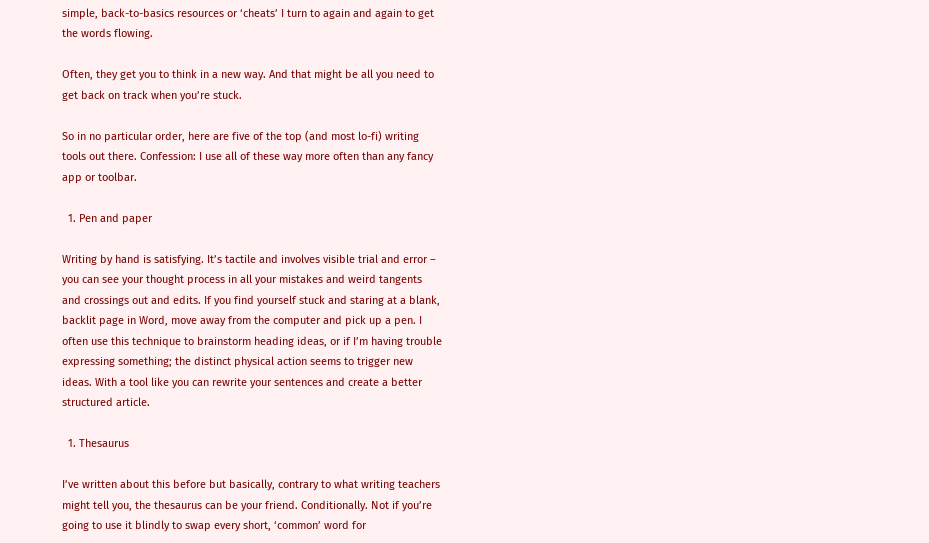simple, back-to-basics resources or ‘cheats’ I turn to again and again to get the words flowing.

Often, they get you to think in a new way. And that might be all you need to get back on track when you’re stuck.

So in no particular order, here are five of the top (and most lo-fi) writing tools out there. Confession: I use all of these way more often than any fancy app or toolbar.

  1. Pen and paper

Writing by hand is satisfying. It’s tactile and involves visible trial and error – you can see your thought process in all your mistakes and weird tangents and crossings out and edits. If you find yourself stuck and staring at a blank, backlit page in Word, move away from the computer and pick up a pen. I often use this technique to brainstorm heading ideas, or if I’m having trouble expressing something; the distinct physical action seems to trigger new ideas. With a tool like you can rewrite your sentences and create a better structured article.

  1. Thesaurus

I’ve written about this before but basically, contrary to what writing teachers might tell you, the thesaurus can be your friend. Conditionally. Not if you’re going to use it blindly to swap every short, ‘common’ word for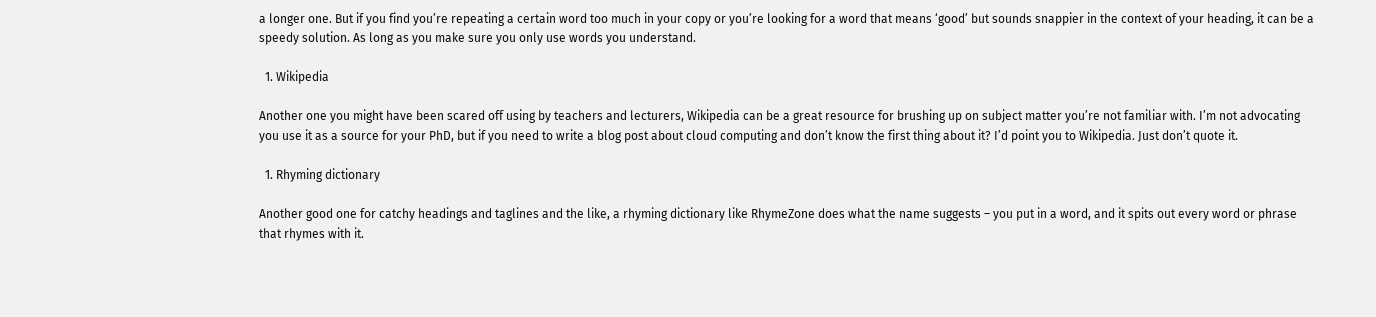a longer one. But if you find you’re repeating a certain word too much in your copy or you’re looking for a word that means ‘good’ but sounds snappier in the context of your heading, it can be a speedy solution. As long as you make sure you only use words you understand.

  1. Wikipedia

Another one you might have been scared off using by teachers and lecturers, Wikipedia can be a great resource for brushing up on subject matter you’re not familiar with. I’m not advocating you use it as a source for your PhD, but if you need to write a blog post about cloud computing and don’t know the first thing about it? I’d point you to Wikipedia. Just don’t quote it.

  1. Rhyming dictionary

Another good one for catchy headings and taglines and the like, a rhyming dictionary like RhymeZone does what the name suggests – you put in a word, and it spits out every word or phrase that rhymes with it.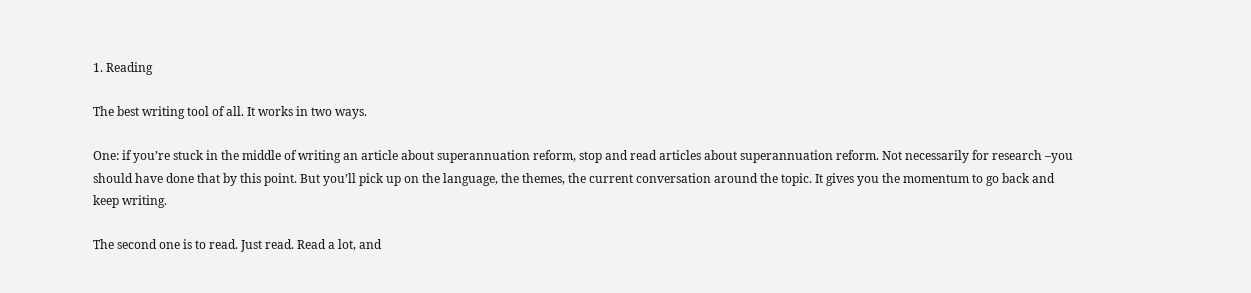1. Reading

The best writing tool of all. It works in two ways.

One: if you’re stuck in the middle of writing an article about superannuation reform, stop and read articles about superannuation reform. Not necessarily for research –you should have done that by this point. But you’ll pick up on the language, the themes, the current conversation around the topic. It gives you the momentum to go back and keep writing.

The second one is to read. Just read. Read a lot, and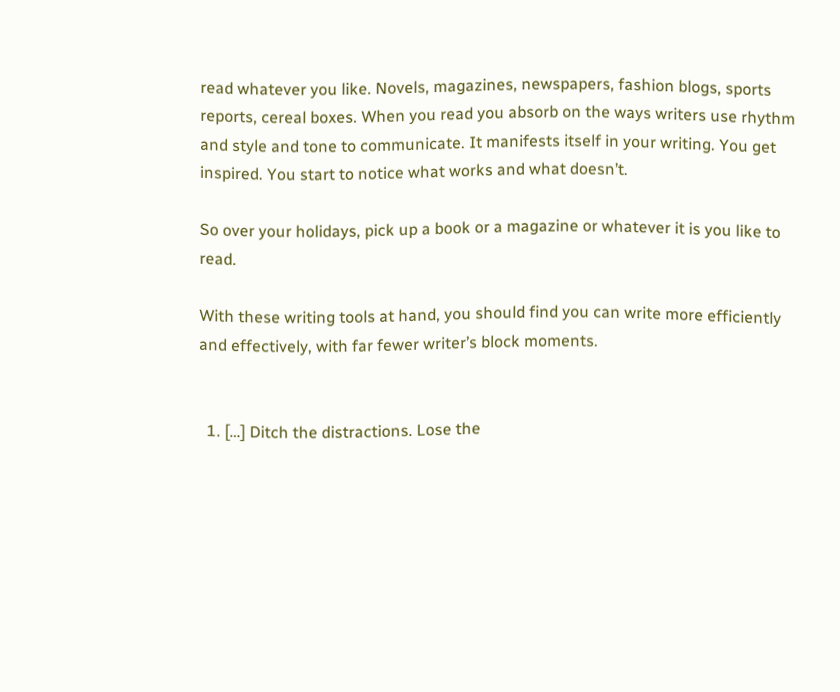read whatever you like. Novels, magazines, newspapers, fashion blogs, sports reports, cereal boxes. When you read you absorb on the ways writers use rhythm and style and tone to communicate. It manifests itself in your writing. You get inspired. You start to notice what works and what doesn’t.

So over your holidays, pick up a book or a magazine or whatever it is you like to read.

With these writing tools at hand, you should find you can write more efficiently and effectively, with far fewer writer’s block moments.


  1. […] Ditch the distractions. Lose the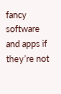fancy software and apps if they’re not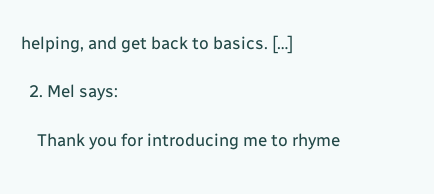helping, and get back to basics. […]

  2. Mel says:

    Thank you for introducing me to rhyme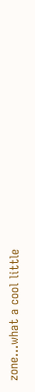zone…what a cool little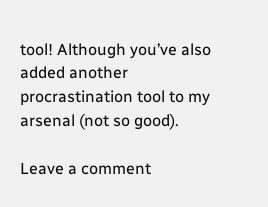tool! Although you’ve also added another procrastination tool to my arsenal (not so good).

Leave a comment